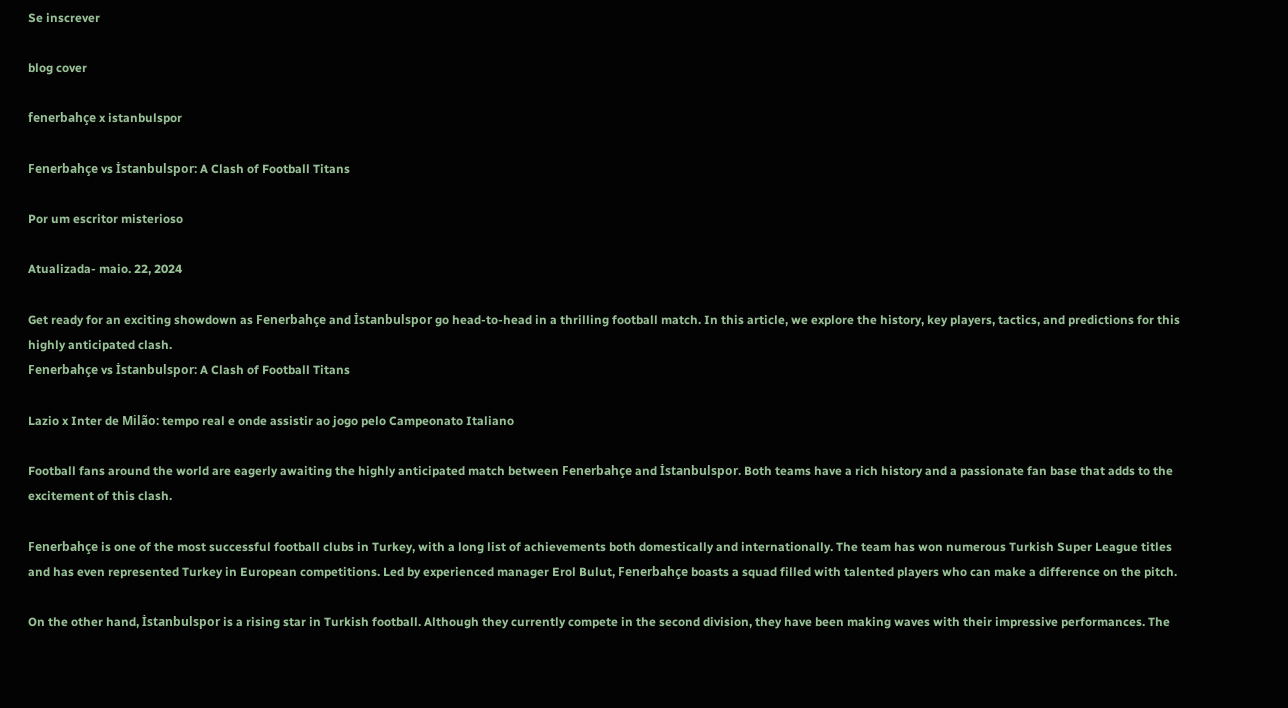Se inscrever

blog cover

fenerbahçe x istanbulspor

Fenerbahçe vs İstanbulspor: A Clash of Football Titans

Por um escritor misterioso

Atualizada- maio. 22, 2024

Get ready for an exciting showdown as Fenerbahçe and İstanbulspor go head-to-head in a thrilling football match. In this article, we explore the history, key players, tactics, and predictions for this highly anticipated clash.
Fenerbahçe vs İstanbulspor: A Clash of Football Titans

Lazio x Inter de Milão: tempo real e onde assistir ao jogo pelo Campeonato Italiano

Football fans around the world are eagerly awaiting the highly anticipated match between Fenerbahçe and İstanbulspor. Both teams have a rich history and a passionate fan base that adds to the excitement of this clash.

Fenerbahçe is one of the most successful football clubs in Turkey, with a long list of achievements both domestically and internationally. The team has won numerous Turkish Super League titles and has even represented Turkey in European competitions. Led by experienced manager Erol Bulut, Fenerbahçe boasts a squad filled with talented players who can make a difference on the pitch.

On the other hand, İstanbulspor is a rising star in Turkish football. Although they currently compete in the second division, they have been making waves with their impressive performances. The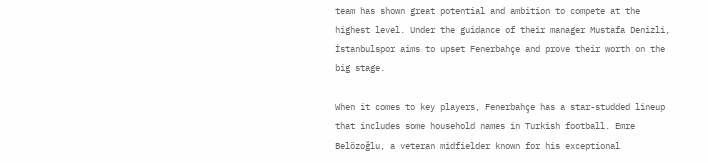team has shown great potential and ambition to compete at the highest level. Under the guidance of their manager Mustafa Denizli, İstanbulspor aims to upset Fenerbahçe and prove their worth on the big stage.

When it comes to key players, Fenerbahçe has a star-studded lineup that includes some household names in Turkish football. Emre Belözoğlu, a veteran midfielder known for his exceptional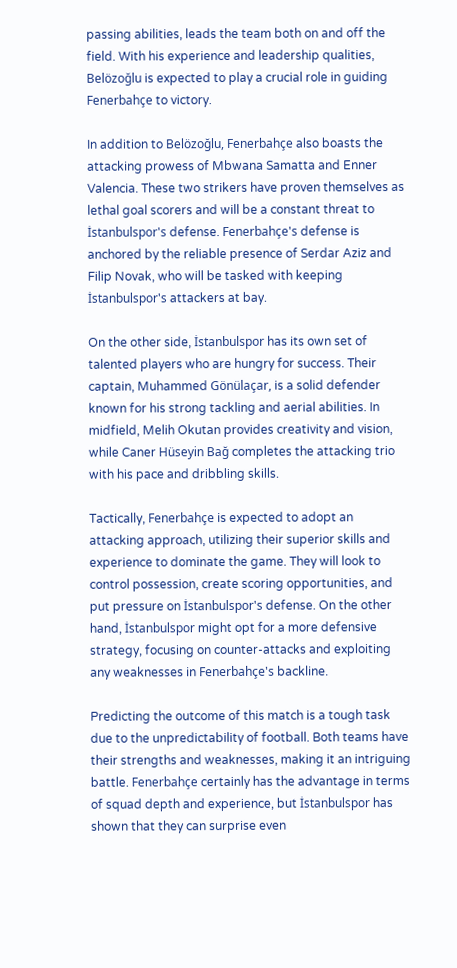passing abilities, leads the team both on and off the field. With his experience and leadership qualities, Belözoğlu is expected to play a crucial role in guiding Fenerbahçe to victory.

In addition to Belözoğlu, Fenerbahçe also boasts the attacking prowess of Mbwana Samatta and Enner Valencia. These two strikers have proven themselves as lethal goal scorers and will be a constant threat to İstanbulspor's defense. Fenerbahçe's defense is anchored by the reliable presence of Serdar Aziz and Filip Novak, who will be tasked with keeping İstanbulspor's attackers at bay.

On the other side, İstanbulspor has its own set of talented players who are hungry for success. Their captain, Muhammed Gönülaçar, is a solid defender known for his strong tackling and aerial abilities. In midfield, Melih Okutan provides creativity and vision, while Caner Hüseyin Bağ completes the attacking trio with his pace and dribbling skills.

Tactically, Fenerbahçe is expected to adopt an attacking approach, utilizing their superior skills and experience to dominate the game. They will look to control possession, create scoring opportunities, and put pressure on İstanbulspor's defense. On the other hand, İstanbulspor might opt for a more defensive strategy, focusing on counter-attacks and exploiting any weaknesses in Fenerbahçe's backline.

Predicting the outcome of this match is a tough task due to the unpredictability of football. Both teams have their strengths and weaknesses, making it an intriguing battle. Fenerbahçe certainly has the advantage in terms of squad depth and experience, but İstanbulspor has shown that they can surprise even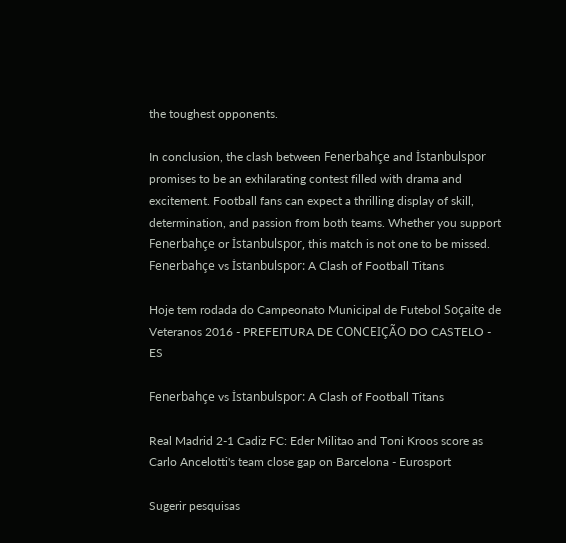the toughest opponents.

In conclusion, the clash between Fenerbahçe and İstanbulspor promises to be an exhilarating contest filled with drama and excitement. Football fans can expect a thrilling display of skill, determination, and passion from both teams. Whether you support Fenerbahçe or İstanbulspor, this match is not one to be missed.
Fenerbahçe vs İstanbulspor: A Clash of Football Titans

Hoje tem rodada do Campeonato Municipal de Futebol Soçaite de Veteranos 2016 - PREFEITURA DE CONCEIÇÃO DO CASTELO - ES

Fenerbahçe vs İstanbulspor: A Clash of Football Titans

Real Madrid 2-1 Cadiz FC: Eder Militao and Toni Kroos score as Carlo Ancelotti's team close gap on Barcelona - Eurosport

Sugerir pesquisas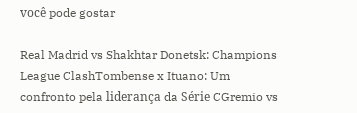você pode gostar

Real Madrid vs Shakhtar Donetsk: Champions League ClashTombense x Ituano: Um confronto pela liderança da Série CGremio vs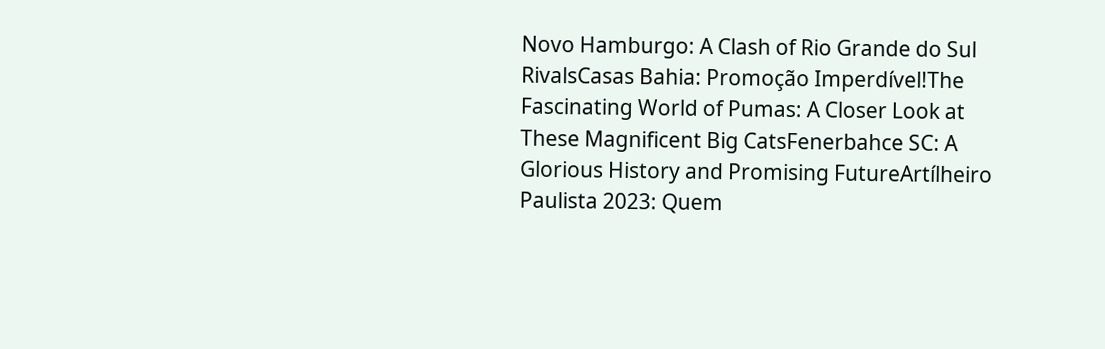Novo Hamburgo: A Clash of Rio Grande do Sul RivalsCasas Bahia: Promoção Imperdível!The Fascinating World of Pumas: A Closer Look at These Magnificent Big CatsFenerbahce SC: A Glorious History and Promising FutureArtílheiro Paulista 2023: Quem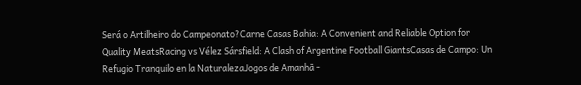Será o Artilheiro do Campeonato?Carne Casas Bahia: A Convenient and Reliable Option for Quality MeatsRacing vs Vélez Sársfield: A Clash of Argentine Football GiantsCasas de Campo: Un Refugio Tranquilo en la NaturalezaJogos de Amanhã -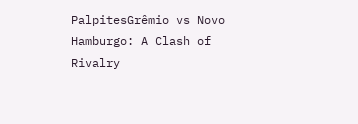PalpitesGrêmio vs Novo Hamburgo: A Clash of Rivalry